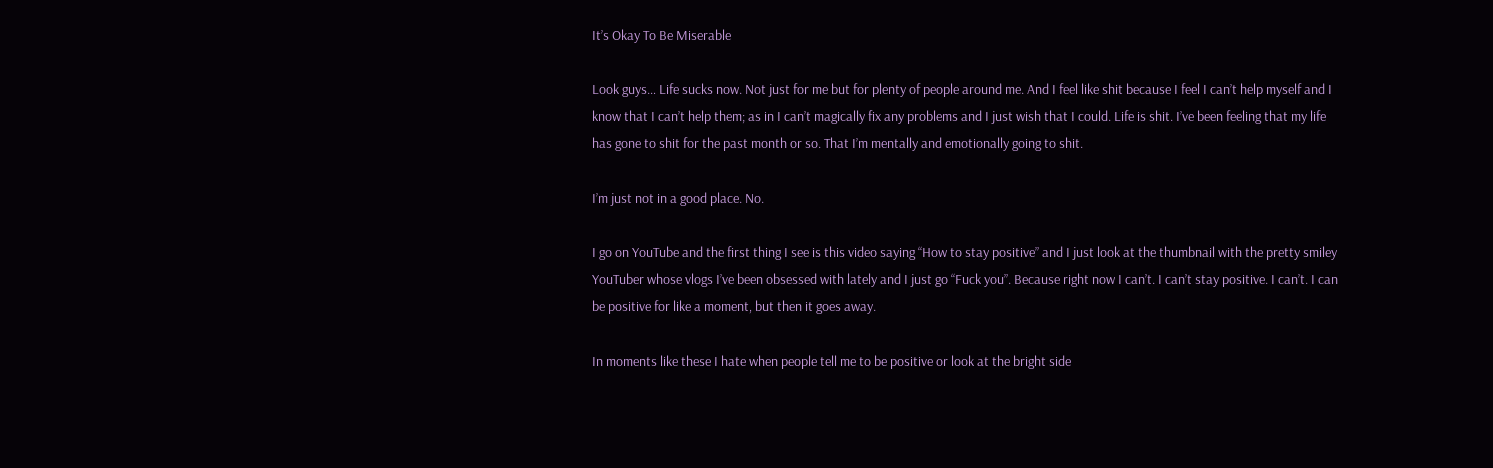It’s Okay To Be Miserable

Look guys… Life sucks now. Not just for me but for plenty of people around me. And I feel like shit because I feel I can’t help myself and I know that I can’t help them; as in I can’t magically fix any problems and I just wish that I could. Life is shit. I’ve been feeling that my life has gone to shit for the past month or so. That I’m mentally and emotionally going to shit.

I’m just not in a good place. No.

I go on YouTube and the first thing I see is this video saying “How to stay positive” and I just look at the thumbnail with the pretty smiley YouTuber whose vlogs I’ve been obsessed with lately and I just go “Fuck you”. Because right now I can’t. I can’t stay positive. I can’t. I can be positive for like a moment, but then it goes away.

In moments like these I hate when people tell me to be positive or look at the bright side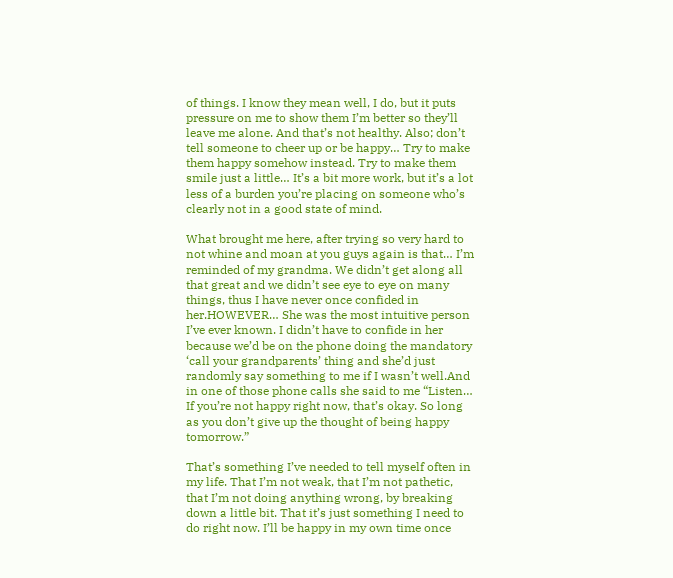of things. I know they mean well, I do, but it puts pressure on me to show them I’m better so they’ll leave me alone. And that’s not healthy. Also; don’t tell someone to cheer up or be happy… Try to make them happy somehow instead. Try to make them smile just a little… It’s a bit more work, but it’s a lot less of a burden you’re placing on someone who’s clearly not in a good state of mind.

What brought me here, after trying so very hard to not whine and moan at you guys again is that… I’m reminded of my grandma. We didn’t get along all that great and we didn’t see eye to eye on many things, thus I have never once confided in her.HOWEVER… She was the most intuitive person I’ve ever known. I didn’t have to confide in her because we’d be on the phone doing the mandatory ‘call your grandparents’ thing and she’d just randomly say something to me if I wasn’t well.And in one of those phone calls she said to me “Listen… If you’re not happy right now, that’s okay. So long as you don’t give up the thought of being happy tomorrow.”

That’s something I’ve needed to tell myself often in my life. That I’m not weak, that I’m not pathetic, that I’m not doing anything wrong, by breaking down a little bit. That it’s just something I need to do right now. I’ll be happy in my own time once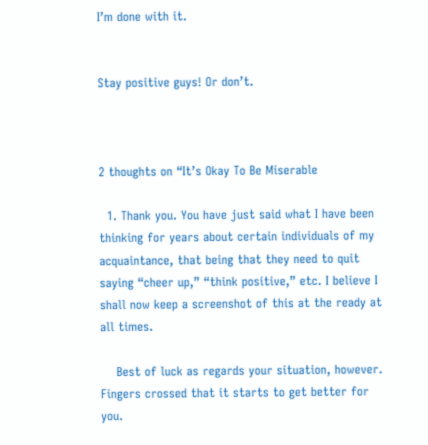I’m done with it.


Stay positive guys! Or don’t.



2 thoughts on “It’s Okay To Be Miserable

  1. Thank you. You have just said what I have been thinking for years about certain individuals of my acquaintance, that being that they need to quit saying “cheer up,” “think positive,” etc. I believe I shall now keep a screenshot of this at the ready at all times.

    Best of luck as regards your situation, however. Fingers crossed that it starts to get better for you.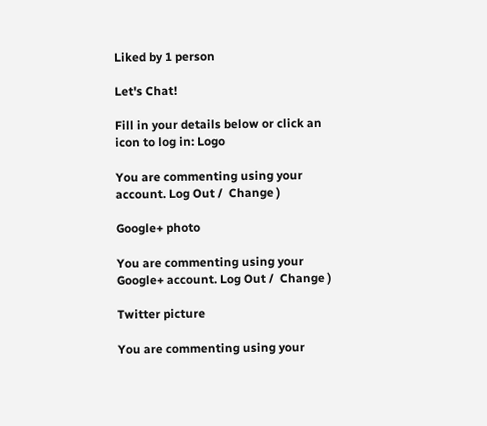Liked by 1 person

Let's Chat!

Fill in your details below or click an icon to log in: Logo

You are commenting using your account. Log Out /  Change )

Google+ photo

You are commenting using your Google+ account. Log Out /  Change )

Twitter picture

You are commenting using your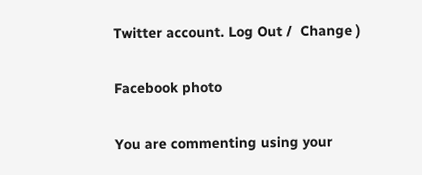Twitter account. Log Out /  Change )

Facebook photo

You are commenting using your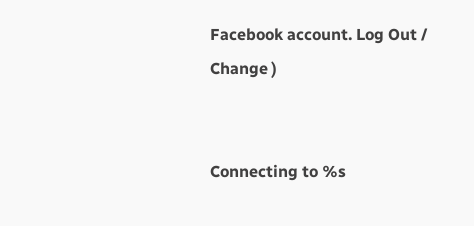Facebook account. Log Out /  Change )


Connecting to %s